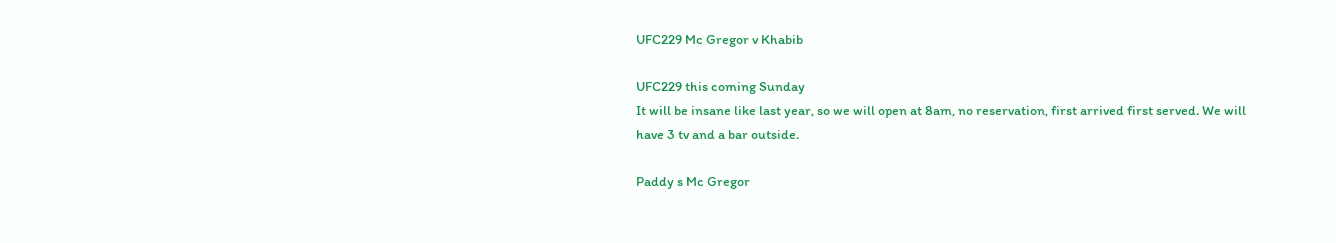UFC229 Mc Gregor v Khabib

UFC229 this coming Sunday
It will be insane like last year, so we will open at 8am, no reservation, first arrived first served. We will have 3 tv and a bar outside.

Paddy s Mc Gregor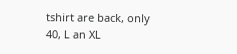tshirt are back, only 40, L an XL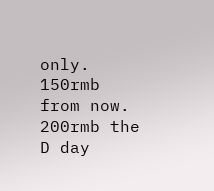only. 150rmb from now. 200rmb the D day